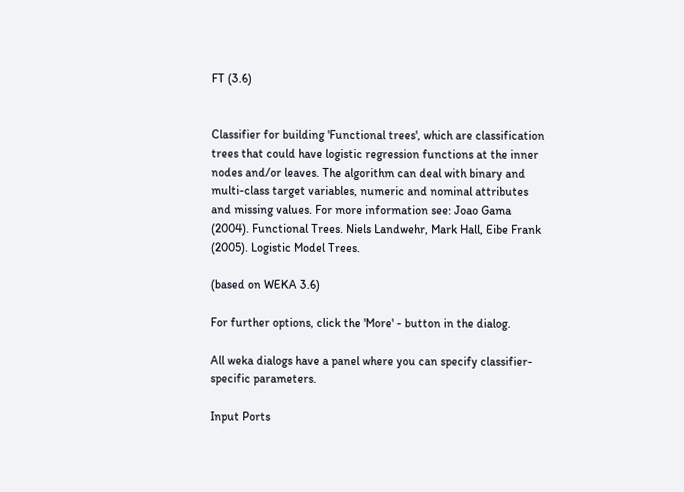FT (3.6)


Classifier for building 'Functional trees', which are classification trees that could have logistic regression functions at the inner nodes and/or leaves. The algorithm can deal with binary and multi-class target variables, numeric and nominal attributes and missing values. For more information see: Joao Gama (2004). Functional Trees. Niels Landwehr, Mark Hall, Eibe Frank (2005). Logistic Model Trees.

(based on WEKA 3.6)

For further options, click the 'More' - button in the dialog.

All weka dialogs have a panel where you can specify classifier-specific parameters.

Input Ports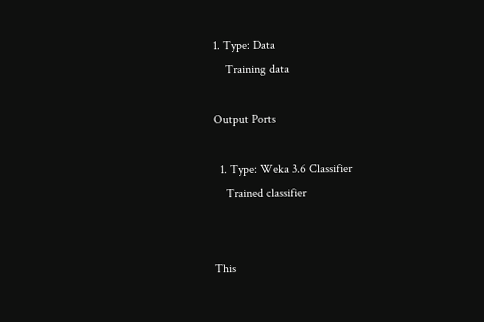1. Type: Data
    Training data

Output Ports

  1. Type: Weka 3.6 Classifier
    Trained classifier


This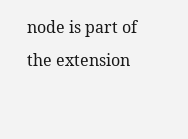node is part of the extension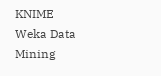KNIME Weka Data Mining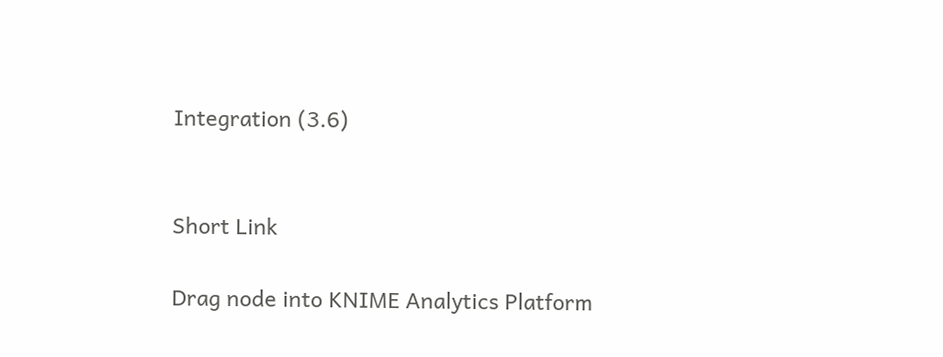Integration (3.6)


Short Link

Drag node into KNIME Analytics Platform